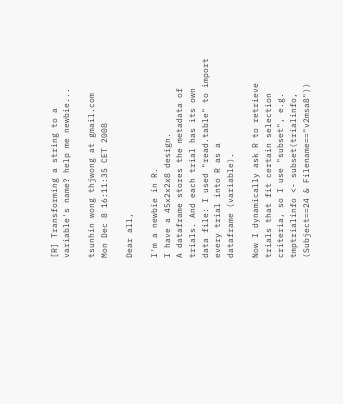[R] Transforming a string to a variable's name? help me newbie...

tsunhin wong thjwong at gmail.com
Mon Dec 8 16:11:35 CET 2008

Dear all,

I'm a newbie in R.
I have a 45x2x2x8 design.
A dataframe stores the metadata of trials. And each trial has its own
data file: I used "read.table" to import every trial into R as a
dataframe (variable).

Now I dynamically ask R to retrieve trials that fit certain selection
criteria, so I use "subset", e.g.
tmptrialinfo <- subset(trialinfo, (Subject==24 & Filename=="v2msa8"))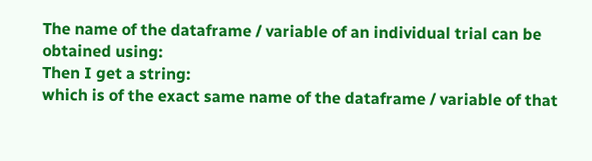The name of the dataframe / variable of an individual trial can be
obtained using:
Then I get a string:
which is of the exact same name of the dataframe / variable of that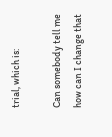trial, which is:

Can somebody tell me how can I change that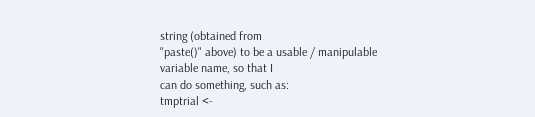string (obtained from
"paste()" above) to be a usable / manipulable variable name, so that I
can do something, such as:
tmptrial <-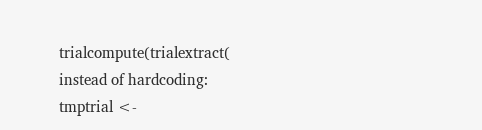trialcompute(trialextract(
instead of hardcoding:
tmptrial <-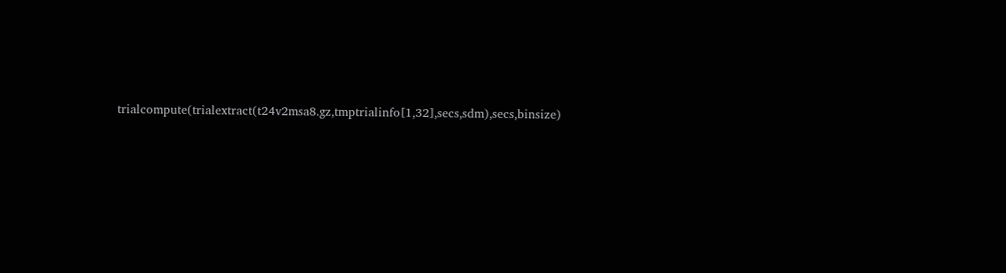trialcompute(trialextract(t24v2msa8.gz,tmptrialinfo[1,32],secs,sdm),secs,binsize)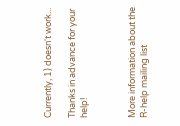Currently, 1) doesn't work...

Thanks in advance for your help!



More information about the R-help mailing list